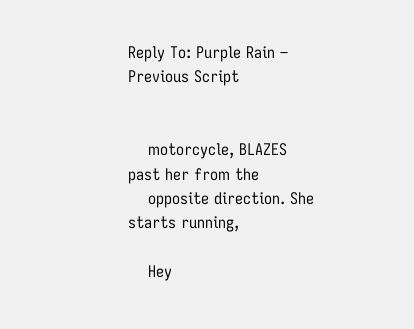Reply To: Purple Rain – Previous Script


    motorcycle, BLAZES past her from the
    opposite direction. She starts running,

    Hey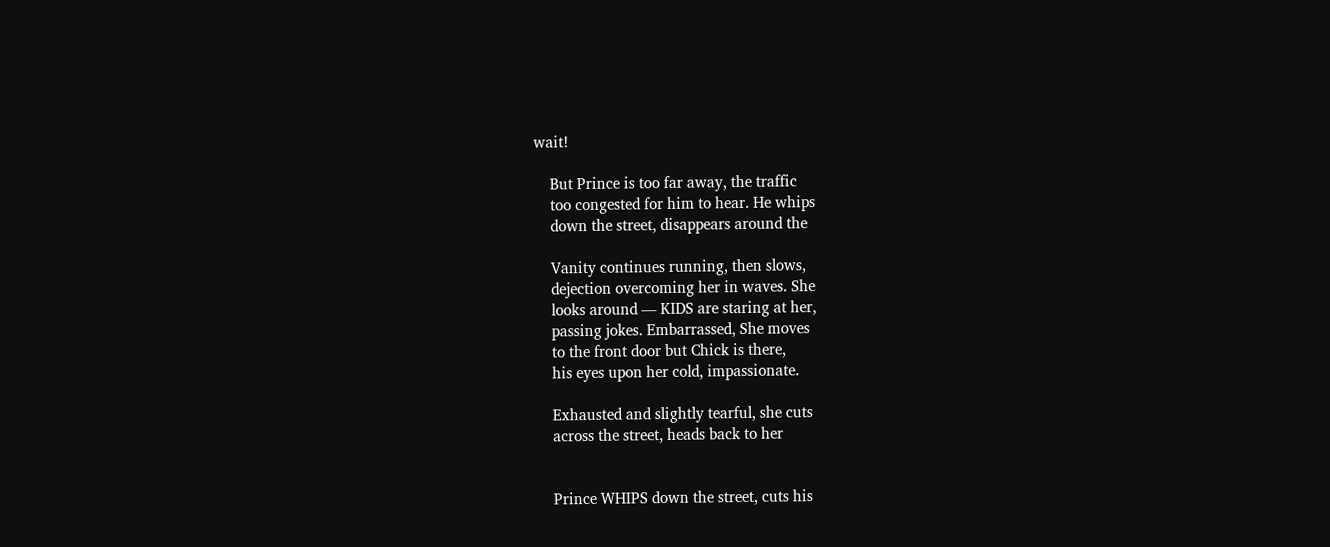wait!

    But Prince is too far away, the traffic
    too congested for him to hear. He whips
    down the street, disappears around the

    Vanity continues running, then slows,
    dejection overcoming her in waves. She
    looks around — KIDS are staring at her,
    passing jokes. Embarrassed, She moves
    to the front door but Chick is there,
    his eyes upon her cold, impassionate.

    Exhausted and slightly tearful, she cuts
    across the street, heads back to her


    Prince WHIPS down the street, cuts his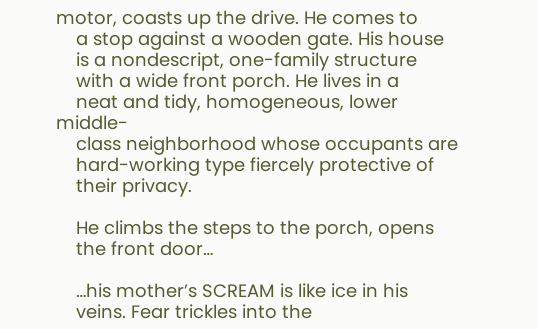motor, coasts up the drive. He comes to
    a stop against a wooden gate. His house
    is a nondescript, one-family structure
    with a wide front porch. He lives in a
    neat and tidy, homogeneous, lower middle-
    class neighborhood whose occupants are
    hard-working type fiercely protective of
    their privacy.

    He climbs the steps to the porch, opens
    the front door…

    …his mother’s SCREAM is like ice in his
    veins. Fear trickles into the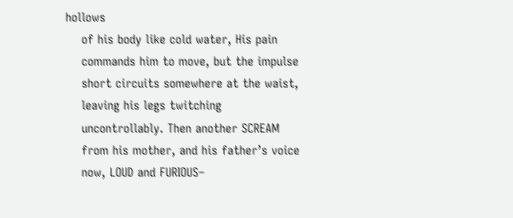hollows
    of his body like cold water, His pain
    commands him to move, but the impulse
    short circuits somewhere at the waist,
    leaving his legs twitching
    uncontrollably. Then another SCREAM
    from his mother, and his father’s voice
    now, LOUD and FURIOUS–